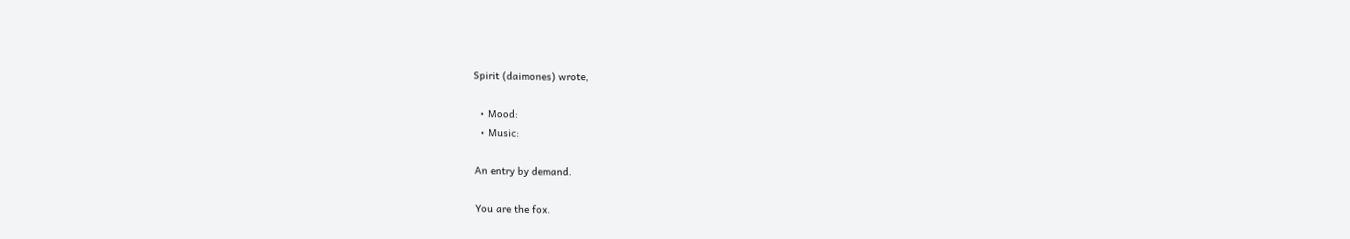Spirit (daimones) wrote,

  • Mood:
  • Music:

An entry by demand.

You are the fox.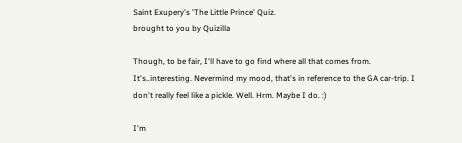Saint Exupery's 'The Little Prince' Quiz.
brought to you by Quizilla

Though, to be fair, I'll have to go find where all that comes from. It's..interesting. Nevermind my mood, that's in reference to the GA car-trip. I don't really feel like a pickle. Well. Hrm. Maybe I do. :)

I'm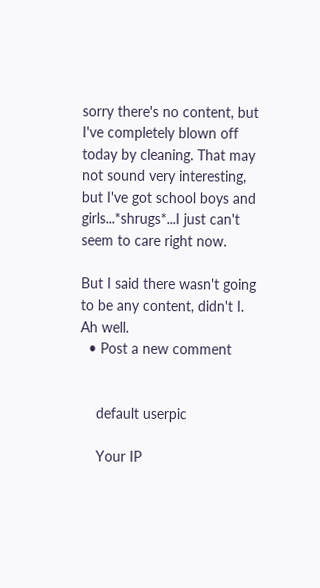sorry there's no content, but I've completely blown off today by cleaning. That may not sound very interesting, but I've got school boys and girls...*shrugs*...I just can't seem to care right now.

But I said there wasn't going to be any content, didn't I. Ah well.
  • Post a new comment


    default userpic

    Your IP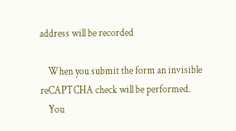address will be recorded

    When you submit the form an invisible reCAPTCHA check will be performed.
    You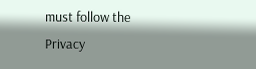must follow the Privacy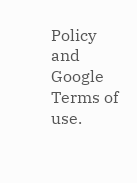Policy and Google Terms of use.